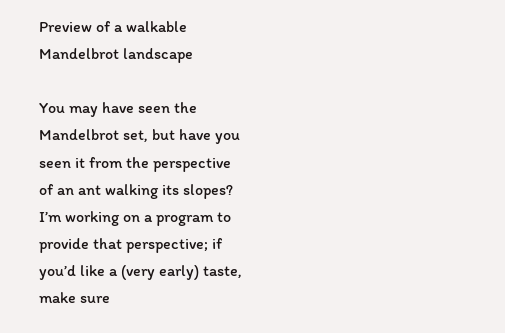Preview of a walkable Mandelbrot landscape

You may have seen the Mandelbrot set, but have you seen it from the perspective of an ant walking its slopes? I’m working on a program to provide that perspective; if you’d like a (very early) taste, make sure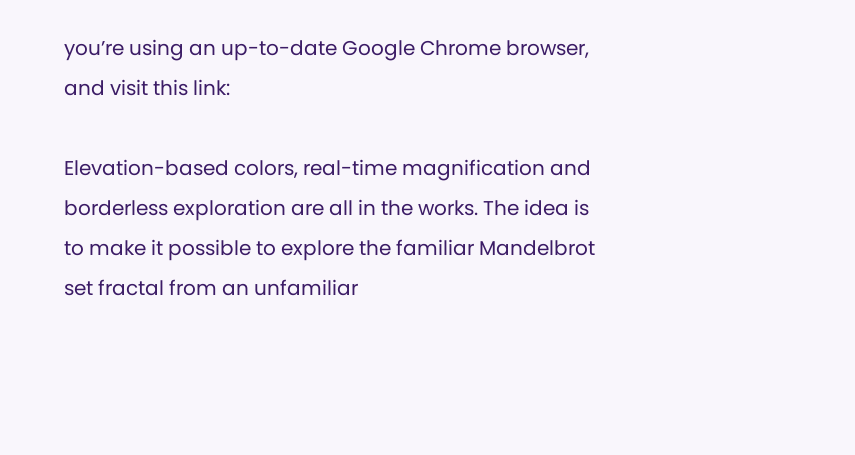you’re using an up-to-date Google Chrome browser, and visit this link:

Elevation-based colors, real-time magnification and borderless exploration are all in the works. The idea is to make it possible to explore the familiar Mandelbrot set fractal from an unfamiliar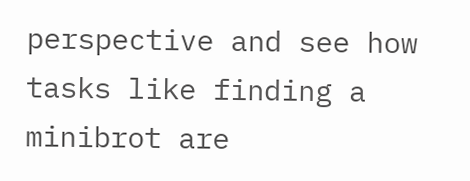perspective and see how tasks like finding a minibrot are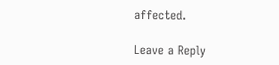affected.

Leave a Reply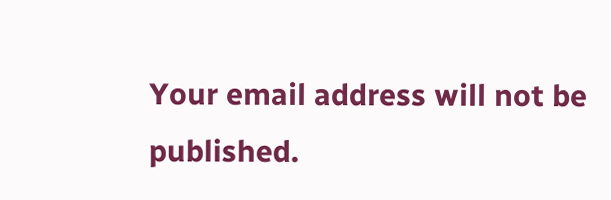Your email address will not be published.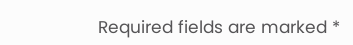Required fields are marked *